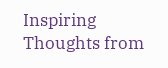Inspiring Thoughts from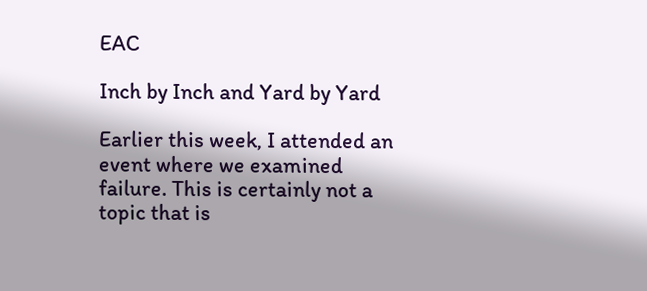EAC

Inch by Inch and Yard by Yard

Earlier this week, I attended an event where we examined failure. This is certainly not a topic that is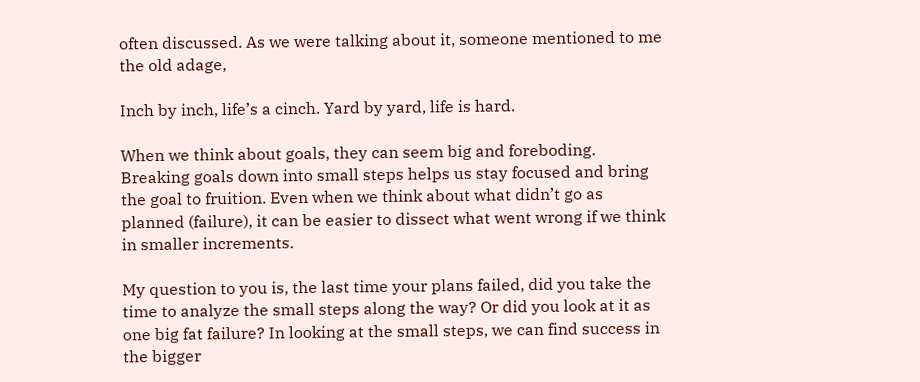often discussed. As we were talking about it, someone mentioned to me the old adage,

Inch by inch, life’s a cinch. Yard by yard, life is hard.

When we think about goals, they can seem big and foreboding. Breaking goals down into small steps helps us stay focused and bring the goal to fruition. Even when we think about what didn’t go as planned (failure), it can be easier to dissect what went wrong if we think in smaller increments.

My question to you is, the last time your plans failed, did you take the time to analyze the small steps along the way? Or did you look at it as one big fat failure? In looking at the small steps, we can find success in the bigger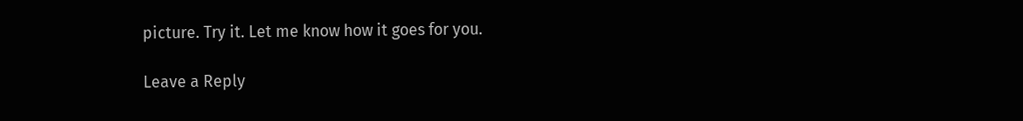picture. Try it. Let me know how it goes for you.

Leave a Reply